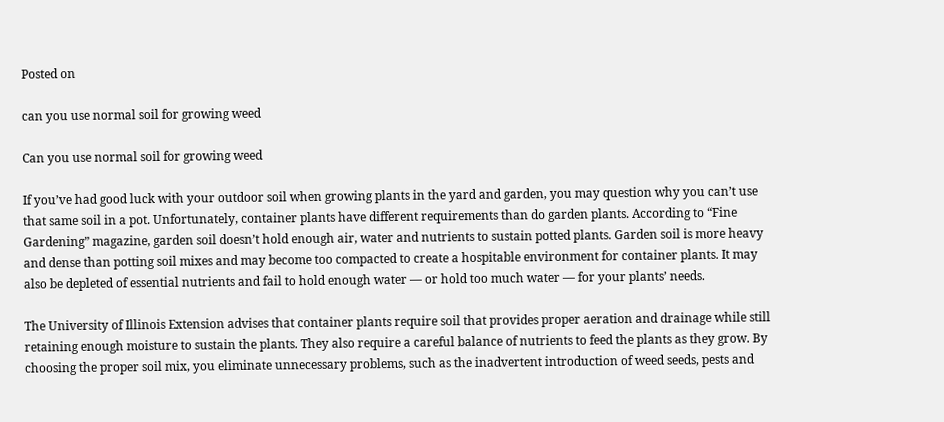Posted on

can you use normal soil for growing weed

Can you use normal soil for growing weed

If you’ve had good luck with your outdoor soil when growing plants in the yard and garden, you may question why you can’t use that same soil in a pot. Unfortunately, container plants have different requirements than do garden plants. According to “Fine Gardening” magazine, garden soil doesn’t hold enough air, water and nutrients to sustain potted plants. Garden soil is more heavy and dense than potting soil mixes and may become too compacted to create a hospitable environment for container plants. It may also be depleted of essential nutrients and fail to hold enough water — or hold too much water — for your plants’ needs.

The University of Illinois Extension advises that container plants require soil that provides proper aeration and drainage while still retaining enough moisture to sustain the plants. They also require a careful balance of nutrients to feed the plants as they grow. By choosing the proper soil mix, you eliminate unnecessary problems, such as the inadvertent introduction of weed seeds, pests and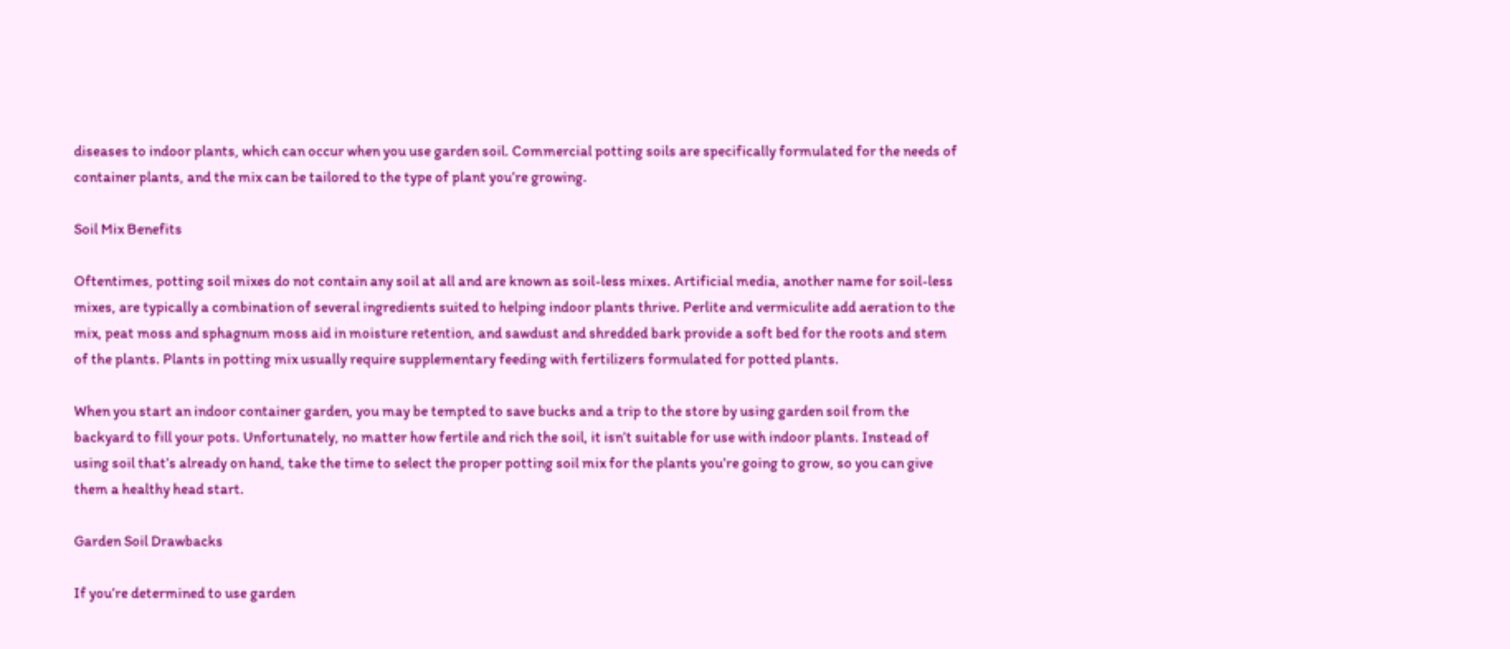diseases to indoor plants, which can occur when you use garden soil. Commercial potting soils are specifically formulated for the needs of container plants, and the mix can be tailored to the type of plant you’re growing.

Soil Mix Benefits

Oftentimes, potting soil mixes do not contain any soil at all and are known as soil-less mixes. Artificial media, another name for soil-less mixes, are typically a combination of several ingredients suited to helping indoor plants thrive. Perlite and vermiculite add aeration to the mix, peat moss and sphagnum moss aid in moisture retention, and sawdust and shredded bark provide a soft bed for the roots and stem of the plants. Plants in potting mix usually require supplementary feeding with fertilizers formulated for potted plants.

When you start an indoor container garden, you may be tempted to save bucks and a trip to the store by using garden soil from the backyard to fill your pots. Unfortunately, no matter how fertile and rich the soil, it isn’t suitable for use with indoor plants. Instead of using soil that’s already on hand, take the time to select the proper potting soil mix for the plants you’re going to grow, so you can give them a healthy head start.

Garden Soil Drawbacks

If you’re determined to use garden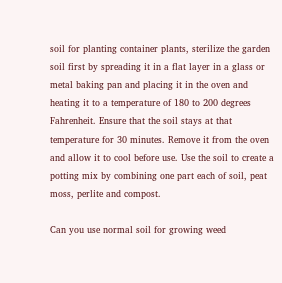soil for planting container plants, sterilize the garden soil first by spreading it in a flat layer in a glass or metal baking pan and placing it in the oven and heating it to a temperature of 180 to 200 degrees Fahrenheit. Ensure that the soil stays at that temperature for 30 minutes. Remove it from the oven and allow it to cool before use. Use the soil to create a potting mix by combining one part each of soil, peat moss, perlite and compost.

Can you use normal soil for growing weed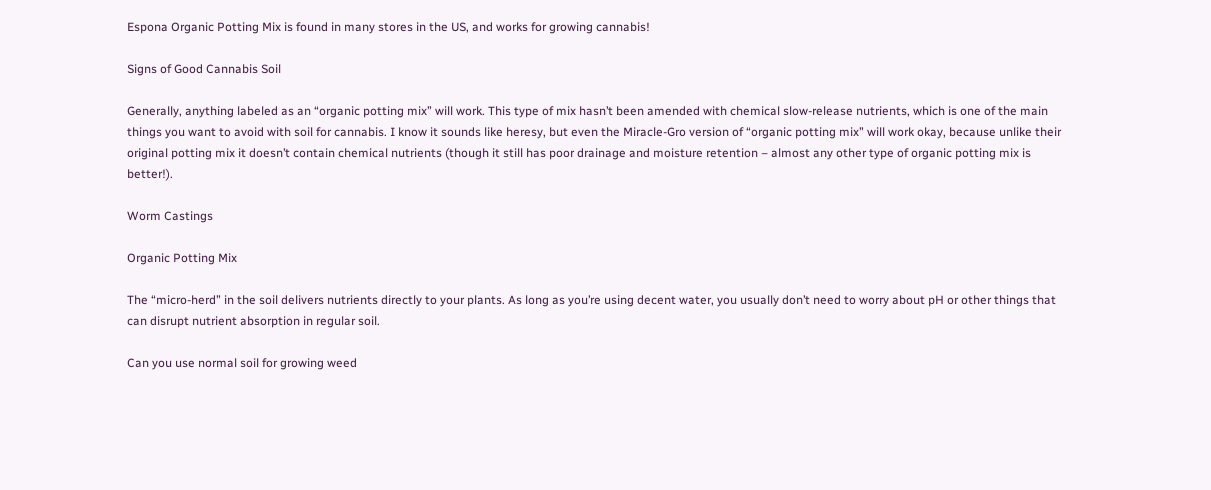Espona Organic Potting Mix is found in many stores in the US, and works for growing cannabis!

Signs of Good Cannabis Soil

Generally, anything labeled as an “organic potting mix” will work. This type of mix hasn’t been amended with chemical slow-release nutrients, which is one of the main things you want to avoid with soil for cannabis. I know it sounds like heresy, but even the Miracle-Gro version of “organic potting mix” will work okay, because unlike their original potting mix it doesn’t contain chemical nutrients (though it still has poor drainage and moisture retention – almost any other type of organic potting mix is better!).

Worm Castings

Organic Potting Mix

The “micro-herd” in the soil delivers nutrients directly to your plants. As long as you’re using decent water, you usually don’t need to worry about pH or other things that can disrupt nutrient absorption in regular soil.

Can you use normal soil for growing weed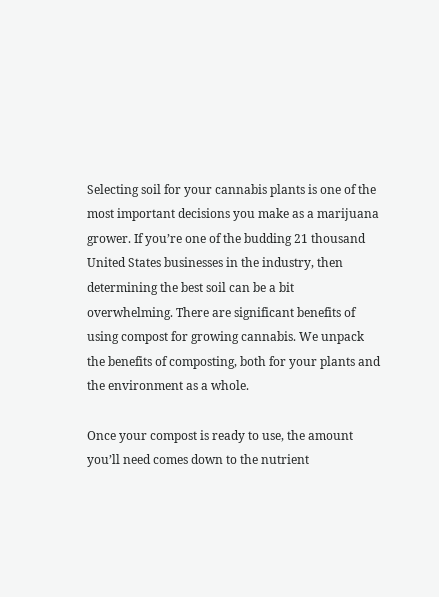Selecting soil for your cannabis plants is one of the most important decisions you make as a marijuana grower. If you’re one of the budding 21 thousand United States businesses in the industry, then determining the best soil can be a bit overwhelming. There are significant benefits of using compost for growing cannabis. We unpack the benefits of composting, both for your plants and the environment as a whole.

Once your compost is ready to use, the amount you’ll need comes down to the nutrient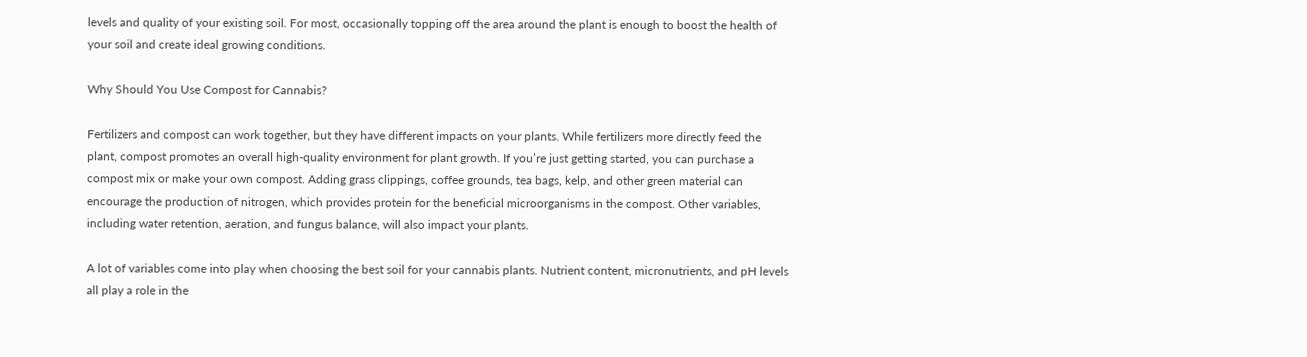levels and quality of your existing soil. For most, occasionally topping off the area around the plant is enough to boost the health of your soil and create ideal growing conditions.

Why Should You Use Compost for Cannabis?

Fertilizers and compost can work together, but they have different impacts on your plants. While fertilizers more directly feed the plant, compost promotes an overall high-quality environment for plant growth. If you’re just getting started, you can purchase a compost mix or make your own compost. Adding grass clippings, coffee grounds, tea bags, kelp, and other green material can encourage the production of nitrogen, which provides protein for the beneficial microorganisms in the compost. Other variables, including water retention, aeration, and fungus balance, will also impact your plants.

A lot of variables come into play when choosing the best soil for your cannabis plants. Nutrient content, micronutrients, and pH levels all play a role in the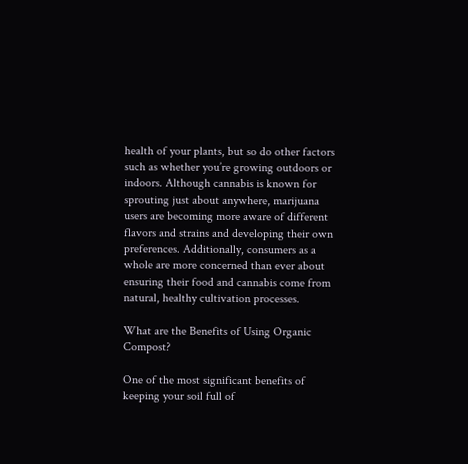health of your plants, but so do other factors such as whether you’re growing outdoors or indoors. Although cannabis is known for sprouting just about anywhere, marijuana users are becoming more aware of different flavors and strains and developing their own preferences. Additionally, consumers as a whole are more concerned than ever about ensuring their food and cannabis come from natural, healthy cultivation processes.

What are the Benefits of Using Organic Compost?

One of the most significant benefits of keeping your soil full of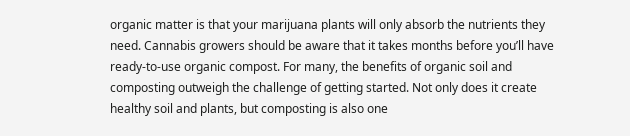organic matter is that your marijuana plants will only absorb the nutrients they need. Cannabis growers should be aware that it takes months before you’ll have ready-to-use organic compost. For many, the benefits of organic soil and composting outweigh the challenge of getting started. Not only does it create healthy soil and plants, but composting is also one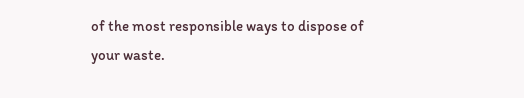of the most responsible ways to dispose of your waste.